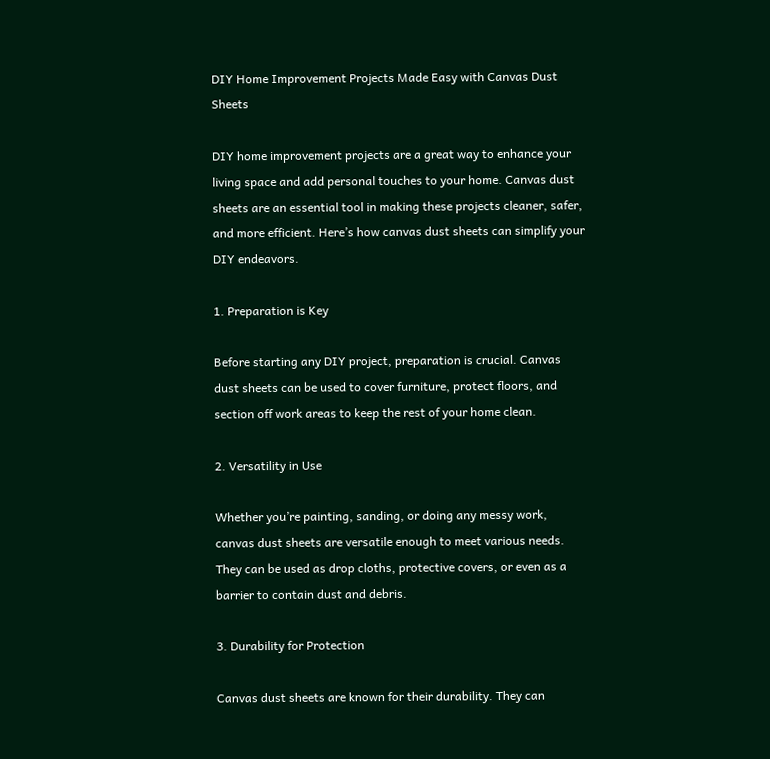DIY Home Improvement Projects Made Easy with Canvas Dust Sheets

DIY home improvement projects are a great way to enhance your living space and add personal touches to your home. Canvas dust sheets are an essential tool in making these projects cleaner, safer, and more efficient. Here’s how canvas dust sheets can simplify your DIY endeavors.

1. Preparation is Key

Before starting any DIY project, preparation is crucial. Canvas dust sheets can be used to cover furniture, protect floors, and section off work areas to keep the rest of your home clean.

2. Versatility in Use

Whether you’re painting, sanding, or doing any messy work, canvas dust sheets are versatile enough to meet various needs. They can be used as drop cloths, protective covers, or even as a barrier to contain dust and debris.

3. Durability for Protection

Canvas dust sheets are known for their durability. They can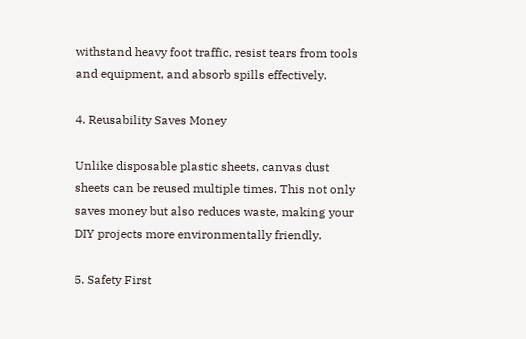withstand heavy foot traffic, resist tears from tools and equipment, and absorb spills effectively.

4. Reusability Saves Money

Unlike disposable plastic sheets, canvas dust sheets can be reused multiple times. This not only saves money but also reduces waste, making your DIY projects more environmentally friendly.

5. Safety First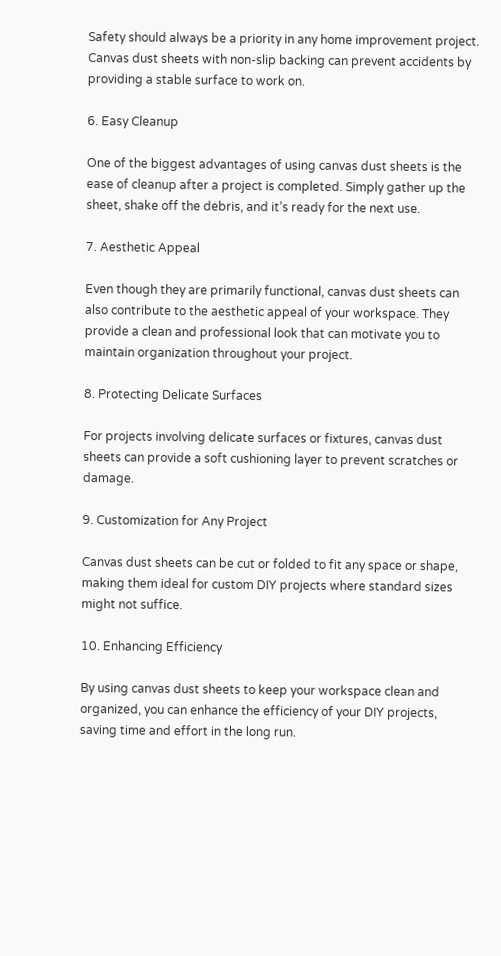Safety should always be a priority in any home improvement project. Canvas dust sheets with non-slip backing can prevent accidents by providing a stable surface to work on.

6. Easy Cleanup

One of the biggest advantages of using canvas dust sheets is the ease of cleanup after a project is completed. Simply gather up the sheet, shake off the debris, and it’s ready for the next use.

7. Aesthetic Appeal

Even though they are primarily functional, canvas dust sheets can also contribute to the aesthetic appeal of your workspace. They provide a clean and professional look that can motivate you to maintain organization throughout your project.

8. Protecting Delicate Surfaces

For projects involving delicate surfaces or fixtures, canvas dust sheets can provide a soft cushioning layer to prevent scratches or damage.

9. Customization for Any Project

Canvas dust sheets can be cut or folded to fit any space or shape, making them ideal for custom DIY projects where standard sizes might not suffice.

10. Enhancing Efficiency

By using canvas dust sheets to keep your workspace clean and organized, you can enhance the efficiency of your DIY projects, saving time and effort in the long run.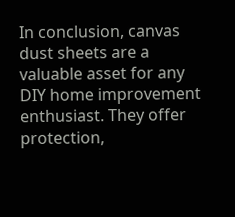In conclusion, canvas dust sheets are a valuable asset for any DIY home improvement enthusiast. They offer protection,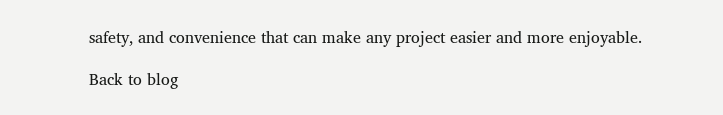safety, and convenience that can make any project easier and more enjoyable.

Back to blog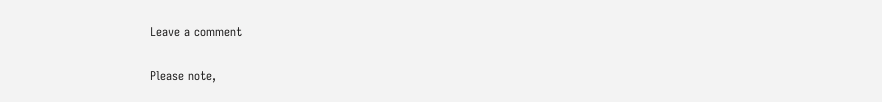Leave a comment

Please note,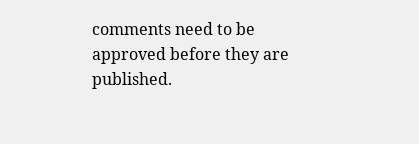comments need to be approved before they are published.